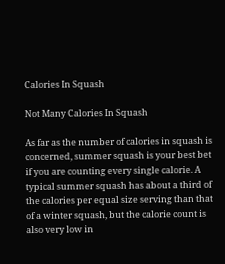Calories In Squash

Not Many Calories In Squash

As far as the number of calories in squash is concerned, summer squash is your best bet if you are counting every single calorie. A typical summer squash has about a third of the calories per equal size serving than that of a winter squash, but the calorie count is also very low in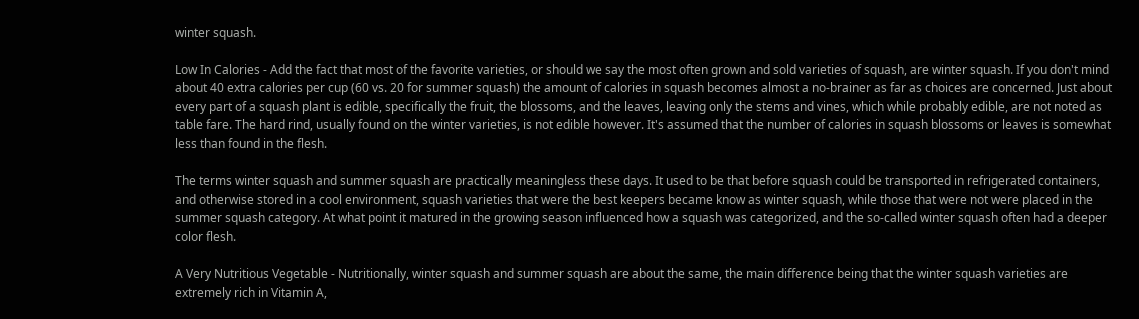winter squash.

Low In Calories - Add the fact that most of the favorite varieties, or should we say the most often grown and sold varieties of squash, are winter squash. If you don't mind about 40 extra calories per cup (60 vs. 20 for summer squash) the amount of calories in squash becomes almost a no-brainer as far as choices are concerned. Just about every part of a squash plant is edible, specifically the fruit, the blossoms, and the leaves, leaving only the stems and vines, which while probably edible, are not noted as table fare. The hard rind, usually found on the winter varieties, is not edible however. It's assumed that the number of calories in squash blossoms or leaves is somewhat less than found in the flesh.

The terms winter squash and summer squash are practically meaningless these days. It used to be that before squash could be transported in refrigerated containers, and otherwise stored in a cool environment, squash varieties that were the best keepers became know as winter squash, while those that were not were placed in the summer squash category. At what point it matured in the growing season influenced how a squash was categorized, and the so-called winter squash often had a deeper color flesh.

A Very Nutritious Vegetable - Nutritionally, winter squash and summer squash are about the same, the main difference being that the winter squash varieties are extremely rich in Vitamin A,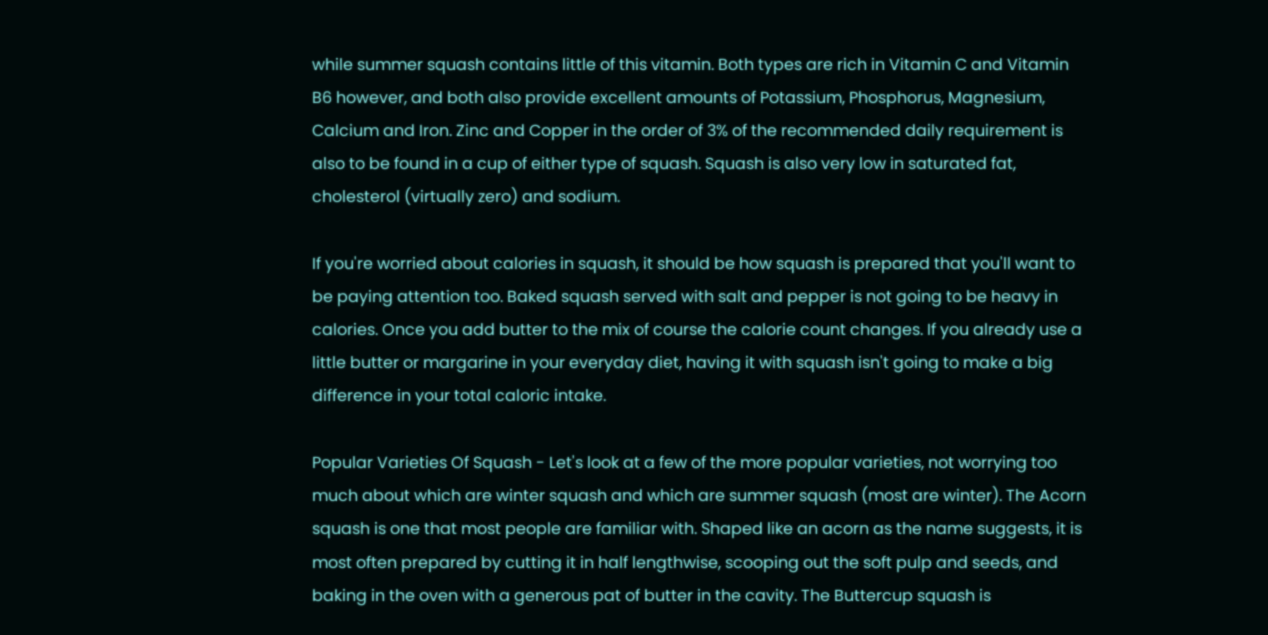while summer squash contains little of this vitamin. Both types are rich in Vitamin C and Vitamin B6 however, and both also provide excellent amounts of Potassium, Phosphorus, Magnesium, Calcium and Iron. Zinc and Copper in the order of 3% of the recommended daily requirement is also to be found in a cup of either type of squash. Squash is also very low in saturated fat, cholesterol (virtually zero) and sodium.

If you're worried about calories in squash, it should be how squash is prepared that you'll want to be paying attention too. Baked squash served with salt and pepper is not going to be heavy in calories. Once you add butter to the mix of course the calorie count changes. If you already use a little butter or margarine in your everyday diet, having it with squash isn't going to make a big difference in your total caloric intake.

Popular Varieties Of Squash - Let's look at a few of the more popular varieties, not worrying too much about which are winter squash and which are summer squash (most are winter). The Acorn squash is one that most people are familiar with. Shaped like an acorn as the name suggests, it is most often prepared by cutting it in half lengthwise, scooping out the soft pulp and seeds, and baking in the oven with a generous pat of butter in the cavity. The Buttercup squash is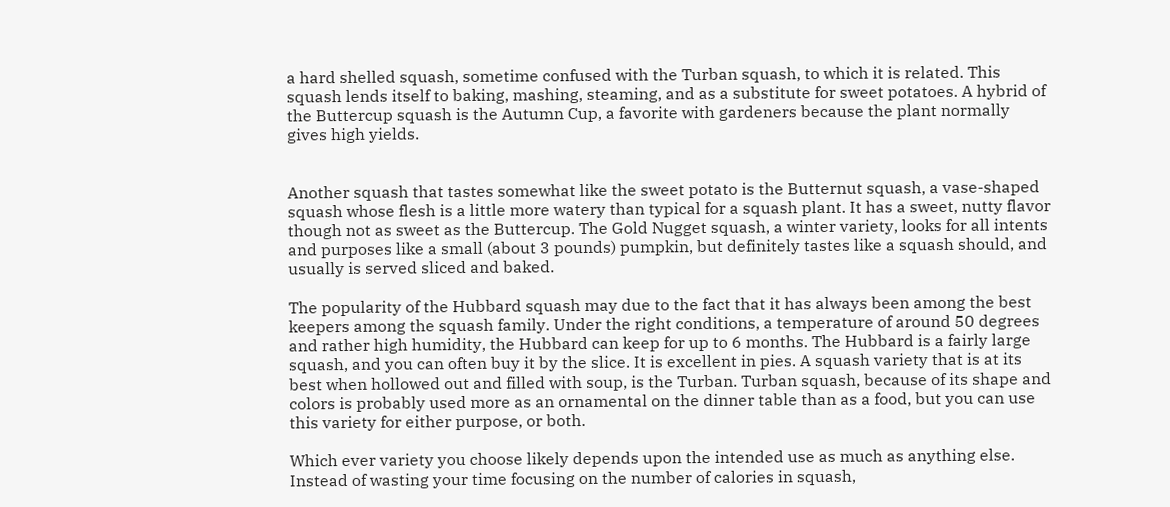a hard shelled squash, sometime confused with the Turban squash, to which it is related. This squash lends itself to baking, mashing, steaming, and as a substitute for sweet potatoes. A hybrid of the Buttercup squash is the Autumn Cup, a favorite with gardeners because the plant normally gives high yields.


Another squash that tastes somewhat like the sweet potato is the Butternut squash, a vase-shaped squash whose flesh is a little more watery than typical for a squash plant. It has a sweet, nutty flavor though not as sweet as the Buttercup. The Gold Nugget squash, a winter variety, looks for all intents and purposes like a small (about 3 pounds) pumpkin, but definitely tastes like a squash should, and usually is served sliced and baked.

The popularity of the Hubbard squash may due to the fact that it has always been among the best keepers among the squash family. Under the right conditions, a temperature of around 50 degrees and rather high humidity, the Hubbard can keep for up to 6 months. The Hubbard is a fairly large squash, and you can often buy it by the slice. It is excellent in pies. A squash variety that is at its best when hollowed out and filled with soup, is the Turban. Turban squash, because of its shape and colors is probably used more as an ornamental on the dinner table than as a food, but you can use this variety for either purpose, or both.

Which ever variety you choose likely depends upon the intended use as much as anything else. Instead of wasting your time focusing on the number of calories in squash,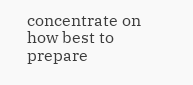concentrate on how best to prepare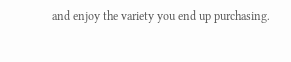and enjoy the variety you end up purchasing.